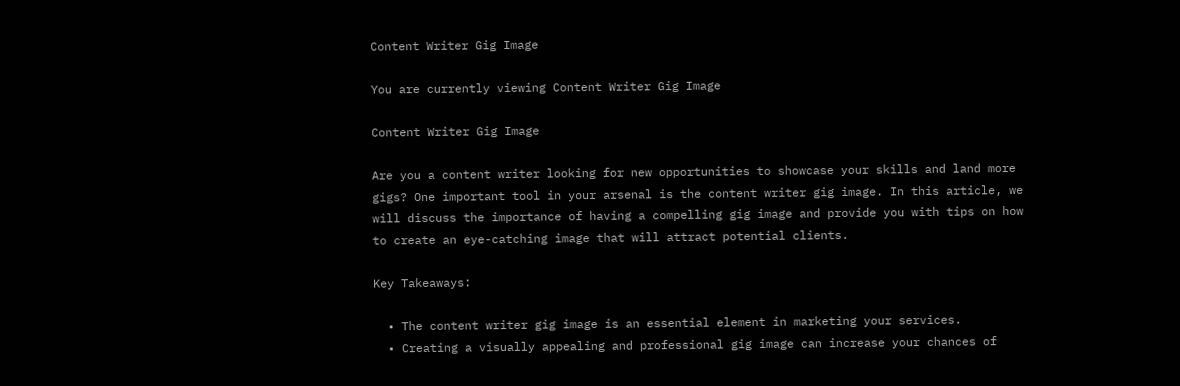Content Writer Gig Image

You are currently viewing Content Writer Gig Image

Content Writer Gig Image

Are you a content writer looking for new opportunities to showcase your skills and land more gigs? One important tool in your arsenal is the content writer gig image. In this article, we will discuss the importance of having a compelling gig image and provide you with tips on how to create an eye-catching image that will attract potential clients.

Key Takeaways:

  • The content writer gig image is an essential element in marketing your services.
  • Creating a visually appealing and professional gig image can increase your chances of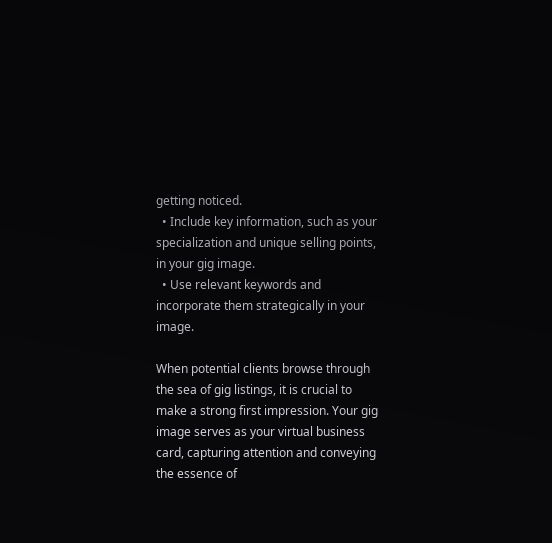getting noticed.
  • Include key information, such as your specialization and unique selling points, in your gig image.
  • Use relevant keywords and incorporate them strategically in your image.

When potential clients browse through the sea of gig listings, it is crucial to make a strong first impression. Your gig image serves as your virtual business card, capturing attention and conveying the essence of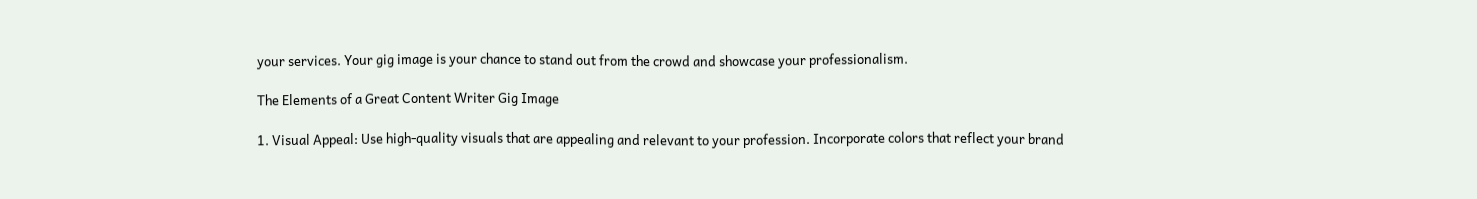your services. Your gig image is your chance to stand out from the crowd and showcase your professionalism.

The Elements of a Great Content Writer Gig Image

1. Visual Appeal: Use high-quality visuals that are appealing and relevant to your profession. Incorporate colors that reflect your brand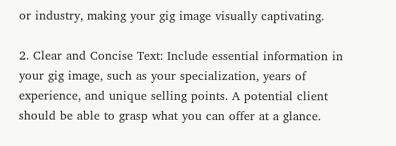or industry, making your gig image visually captivating.

2. Clear and Concise Text: Include essential information in your gig image, such as your specialization, years of experience, and unique selling points. A potential client should be able to grasp what you can offer at a glance.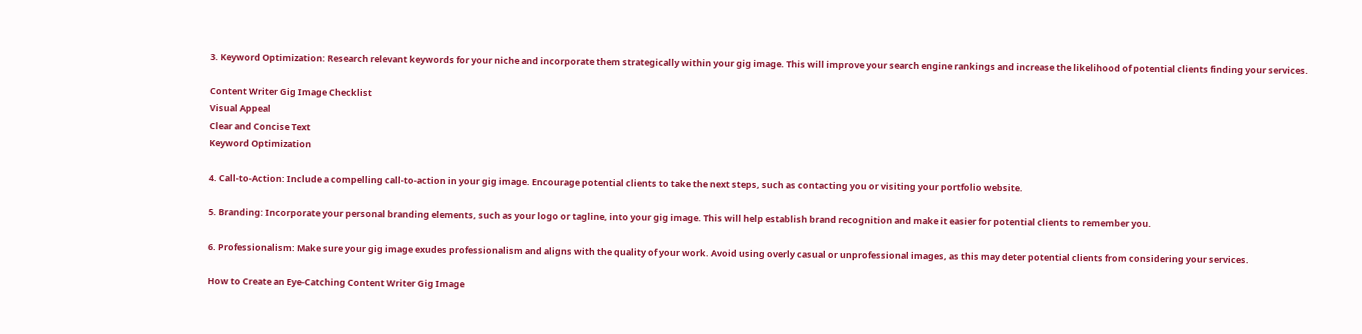3. Keyword Optimization: Research relevant keywords for your niche and incorporate them strategically within your gig image. This will improve your search engine rankings and increase the likelihood of potential clients finding your services.

Content Writer Gig Image Checklist
Visual Appeal
Clear and Concise Text
Keyword Optimization

4. Call-to-Action: Include a compelling call-to-action in your gig image. Encourage potential clients to take the next steps, such as contacting you or visiting your portfolio website.

5. Branding: Incorporate your personal branding elements, such as your logo or tagline, into your gig image. This will help establish brand recognition and make it easier for potential clients to remember you.

6. Professionalism: Make sure your gig image exudes professionalism and aligns with the quality of your work. Avoid using overly casual or unprofessional images, as this may deter potential clients from considering your services.

How to Create an Eye-Catching Content Writer Gig Image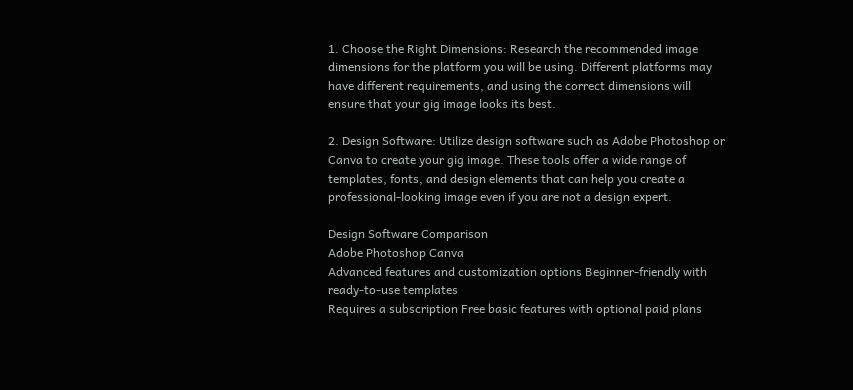1. Choose the Right Dimensions: Research the recommended image dimensions for the platform you will be using. Different platforms may have different requirements, and using the correct dimensions will ensure that your gig image looks its best.

2. Design Software: Utilize design software such as Adobe Photoshop or Canva to create your gig image. These tools offer a wide range of templates, fonts, and design elements that can help you create a professional-looking image even if you are not a design expert.

Design Software Comparison
Adobe Photoshop Canva
Advanced features and customization options Beginner-friendly with ready-to-use templates
Requires a subscription Free basic features with optional paid plans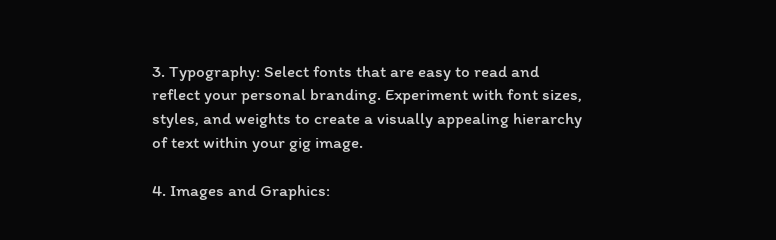3. Typography: Select fonts that are easy to read and reflect your personal branding. Experiment with font sizes, styles, and weights to create a visually appealing hierarchy of text within your gig image.

4. Images and Graphics: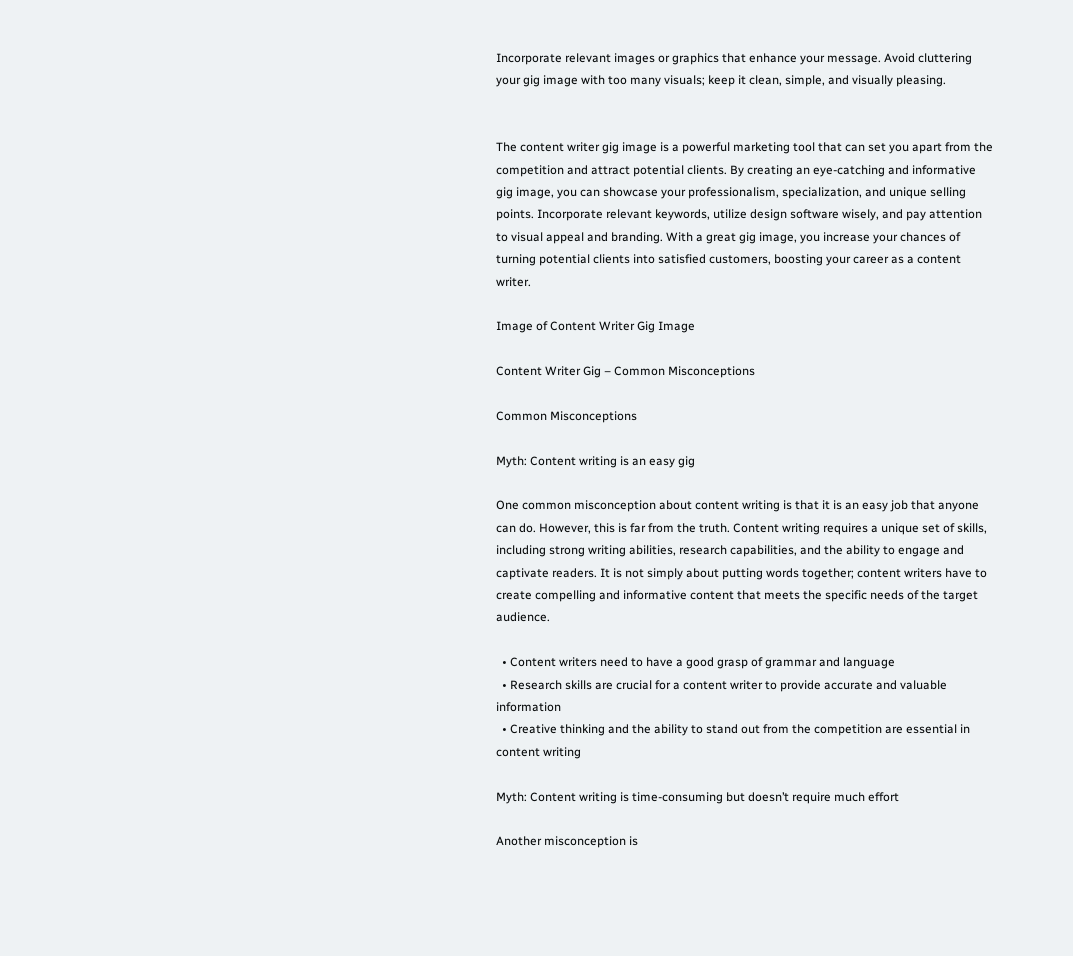Incorporate relevant images or graphics that enhance your message. Avoid cluttering your gig image with too many visuals; keep it clean, simple, and visually pleasing.


The content writer gig image is a powerful marketing tool that can set you apart from the competition and attract potential clients. By creating an eye-catching and informative gig image, you can showcase your professionalism, specialization, and unique selling points. Incorporate relevant keywords, utilize design software wisely, and pay attention to visual appeal and branding. With a great gig image, you increase your chances of turning potential clients into satisfied customers, boosting your career as a content writer.

Image of Content Writer Gig Image

Content Writer Gig – Common Misconceptions

Common Misconceptions

Myth: Content writing is an easy gig

One common misconception about content writing is that it is an easy job that anyone can do. However, this is far from the truth. Content writing requires a unique set of skills, including strong writing abilities, research capabilities, and the ability to engage and captivate readers. It is not simply about putting words together; content writers have to create compelling and informative content that meets the specific needs of the target audience.

  • Content writers need to have a good grasp of grammar and language
  • Research skills are crucial for a content writer to provide accurate and valuable information
  • Creative thinking and the ability to stand out from the competition are essential in content writing

Myth: Content writing is time-consuming but doesn’t require much effort

Another misconception is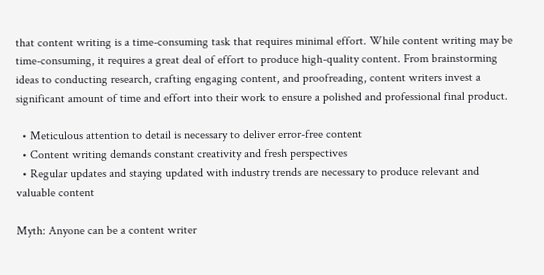that content writing is a time-consuming task that requires minimal effort. While content writing may be time-consuming, it requires a great deal of effort to produce high-quality content. From brainstorming ideas to conducting research, crafting engaging content, and proofreading, content writers invest a significant amount of time and effort into their work to ensure a polished and professional final product.

  • Meticulous attention to detail is necessary to deliver error-free content
  • Content writing demands constant creativity and fresh perspectives
  • Regular updates and staying updated with industry trends are necessary to produce relevant and valuable content

Myth: Anyone can be a content writer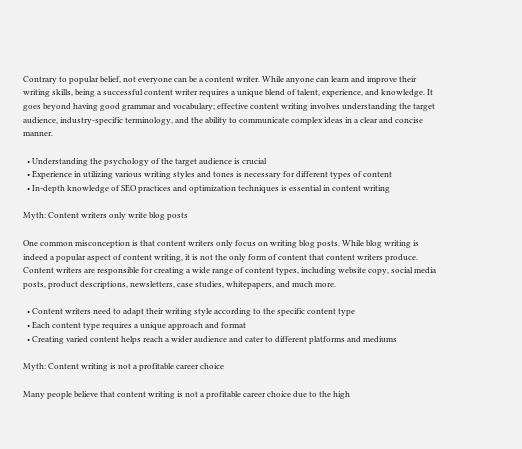Contrary to popular belief, not everyone can be a content writer. While anyone can learn and improve their writing skills, being a successful content writer requires a unique blend of talent, experience, and knowledge. It goes beyond having good grammar and vocabulary; effective content writing involves understanding the target audience, industry-specific terminology, and the ability to communicate complex ideas in a clear and concise manner.

  • Understanding the psychology of the target audience is crucial
  • Experience in utilizing various writing styles and tones is necessary for different types of content
  • In-depth knowledge of SEO practices and optimization techniques is essential in content writing

Myth: Content writers only write blog posts

One common misconception is that content writers only focus on writing blog posts. While blog writing is indeed a popular aspect of content writing, it is not the only form of content that content writers produce. Content writers are responsible for creating a wide range of content types, including website copy, social media posts, product descriptions, newsletters, case studies, whitepapers, and much more.

  • Content writers need to adapt their writing style according to the specific content type
  • Each content type requires a unique approach and format
  • Creating varied content helps reach a wider audience and cater to different platforms and mediums

Myth: Content writing is not a profitable career choice

Many people believe that content writing is not a profitable career choice due to the high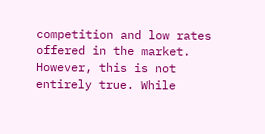competition and low rates offered in the market. However, this is not entirely true. While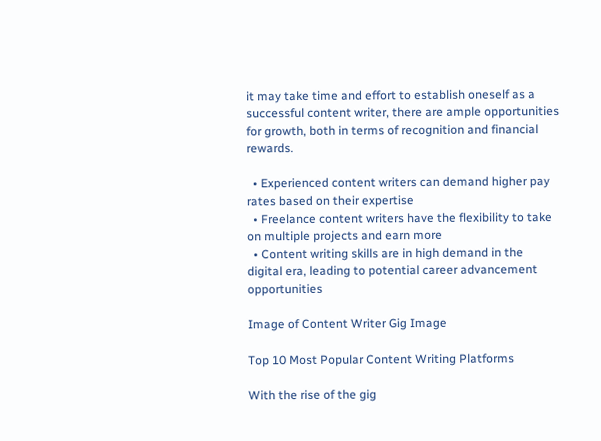it may take time and effort to establish oneself as a successful content writer, there are ample opportunities for growth, both in terms of recognition and financial rewards.

  • Experienced content writers can demand higher pay rates based on their expertise
  • Freelance content writers have the flexibility to take on multiple projects and earn more
  • Content writing skills are in high demand in the digital era, leading to potential career advancement opportunities

Image of Content Writer Gig Image

Top 10 Most Popular Content Writing Platforms

With the rise of the gig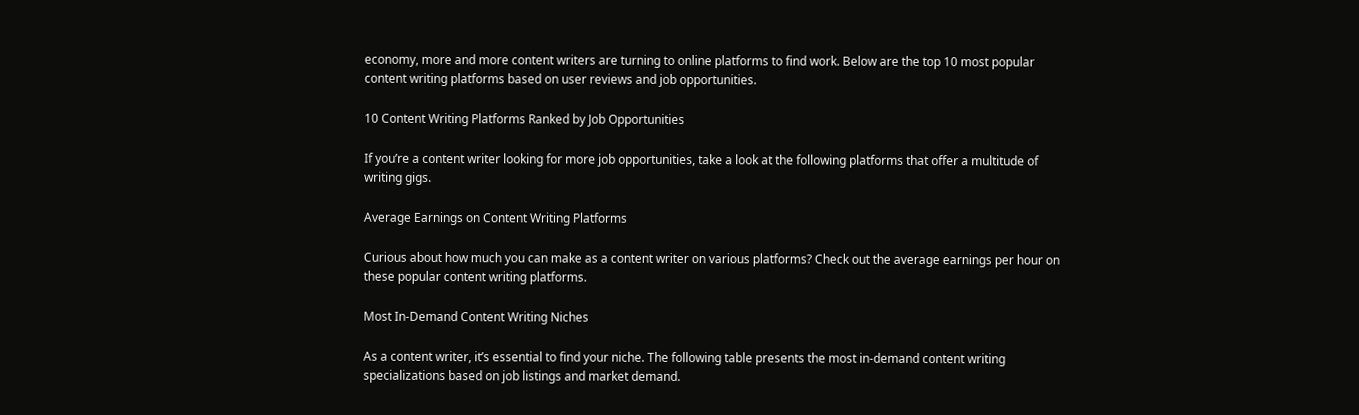economy, more and more content writers are turning to online platforms to find work. Below are the top 10 most popular content writing platforms based on user reviews and job opportunities.

10 Content Writing Platforms Ranked by Job Opportunities

If you’re a content writer looking for more job opportunities, take a look at the following platforms that offer a multitude of writing gigs.

Average Earnings on Content Writing Platforms

Curious about how much you can make as a content writer on various platforms? Check out the average earnings per hour on these popular content writing platforms.

Most In-Demand Content Writing Niches

As a content writer, it’s essential to find your niche. The following table presents the most in-demand content writing specializations based on job listings and market demand.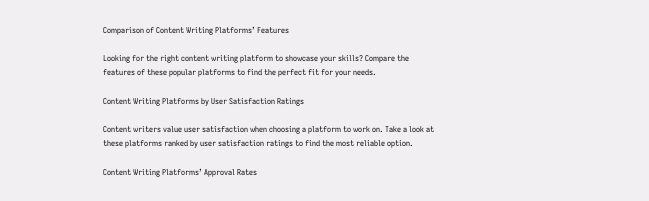Comparison of Content Writing Platforms’ Features

Looking for the right content writing platform to showcase your skills? Compare the features of these popular platforms to find the perfect fit for your needs.

Content Writing Platforms by User Satisfaction Ratings

Content writers value user satisfaction when choosing a platform to work on. Take a look at these platforms ranked by user satisfaction ratings to find the most reliable option.

Content Writing Platforms’ Approval Rates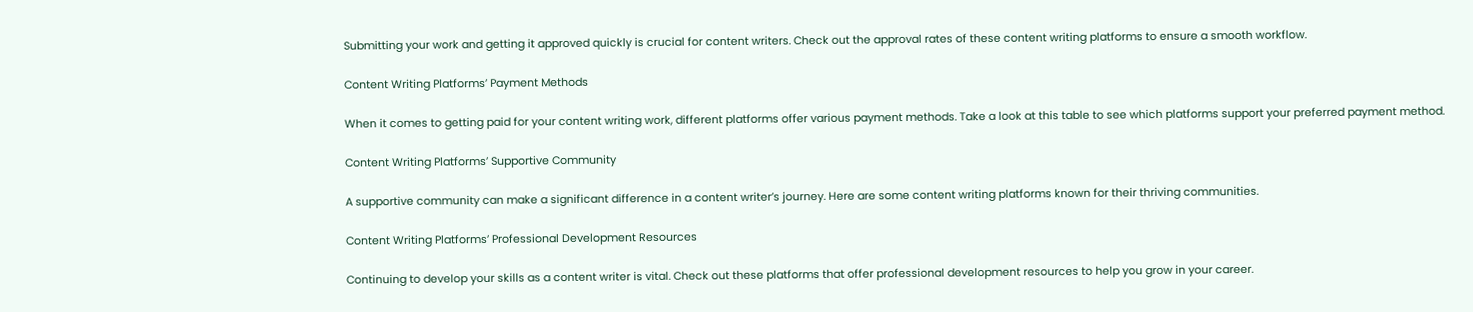Submitting your work and getting it approved quickly is crucial for content writers. Check out the approval rates of these content writing platforms to ensure a smooth workflow.

Content Writing Platforms’ Payment Methods

When it comes to getting paid for your content writing work, different platforms offer various payment methods. Take a look at this table to see which platforms support your preferred payment method.

Content Writing Platforms’ Supportive Community

A supportive community can make a significant difference in a content writer’s journey. Here are some content writing platforms known for their thriving communities.

Content Writing Platforms’ Professional Development Resources

Continuing to develop your skills as a content writer is vital. Check out these platforms that offer professional development resources to help you grow in your career.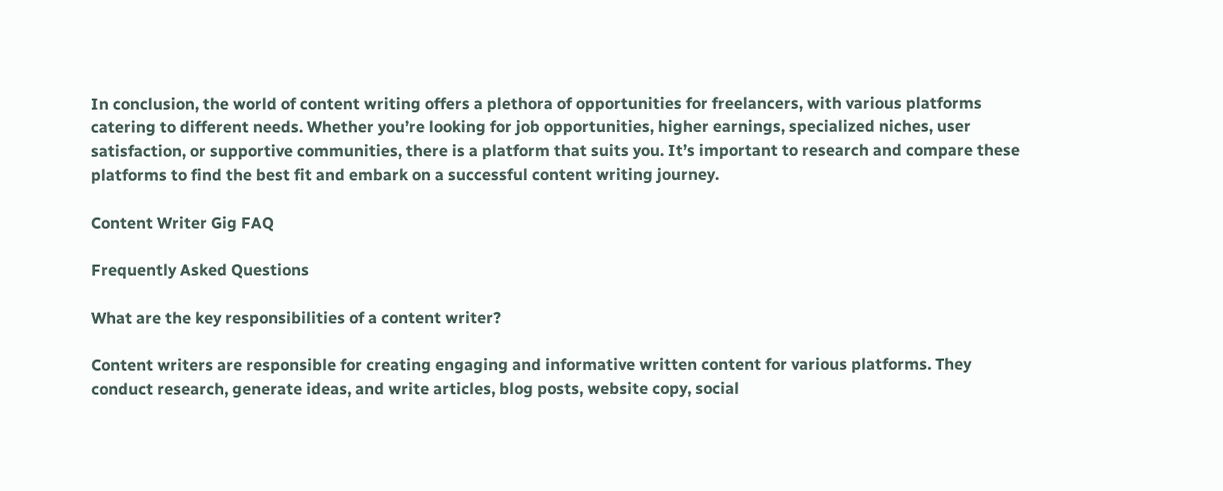In conclusion, the world of content writing offers a plethora of opportunities for freelancers, with various platforms catering to different needs. Whether you’re looking for job opportunities, higher earnings, specialized niches, user satisfaction, or supportive communities, there is a platform that suits you. It’s important to research and compare these platforms to find the best fit and embark on a successful content writing journey.

Content Writer Gig FAQ

Frequently Asked Questions

What are the key responsibilities of a content writer?

Content writers are responsible for creating engaging and informative written content for various platforms. They conduct research, generate ideas, and write articles, blog posts, website copy, social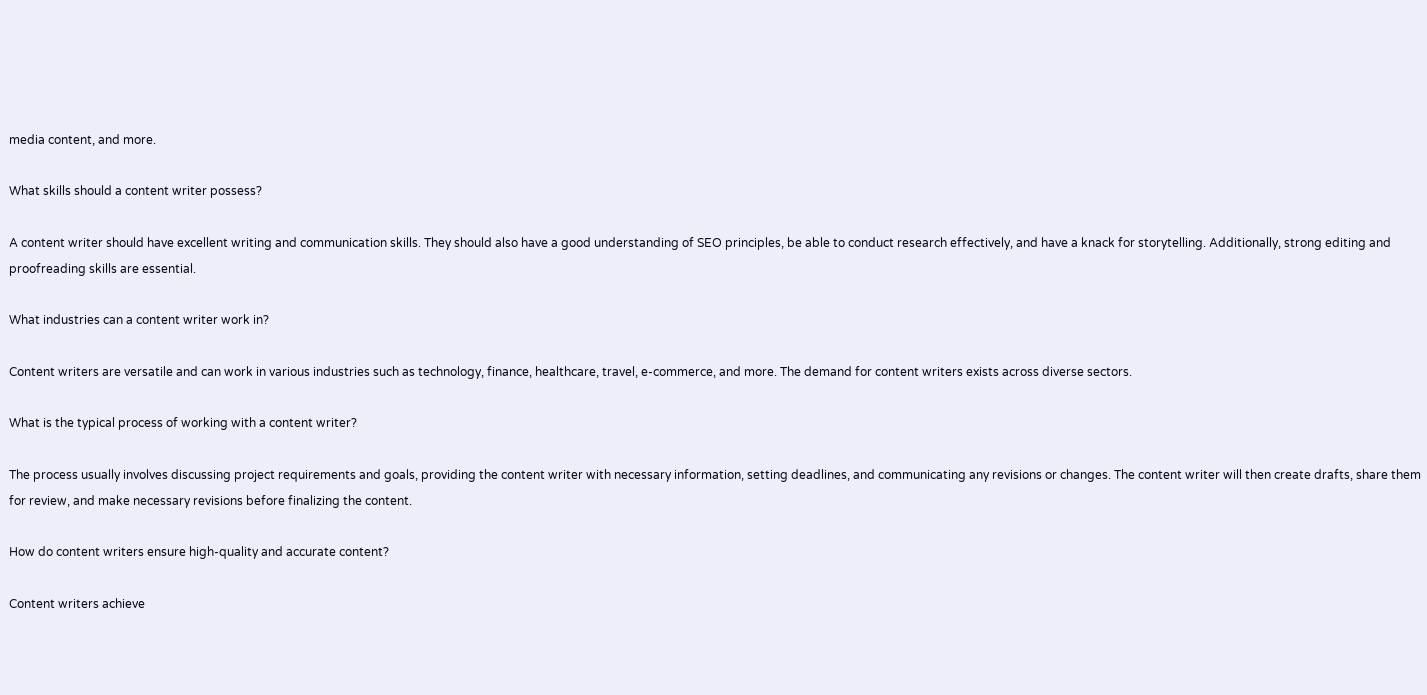media content, and more.

What skills should a content writer possess?

A content writer should have excellent writing and communication skills. They should also have a good understanding of SEO principles, be able to conduct research effectively, and have a knack for storytelling. Additionally, strong editing and proofreading skills are essential.

What industries can a content writer work in?

Content writers are versatile and can work in various industries such as technology, finance, healthcare, travel, e-commerce, and more. The demand for content writers exists across diverse sectors.

What is the typical process of working with a content writer?

The process usually involves discussing project requirements and goals, providing the content writer with necessary information, setting deadlines, and communicating any revisions or changes. The content writer will then create drafts, share them for review, and make necessary revisions before finalizing the content.

How do content writers ensure high-quality and accurate content?

Content writers achieve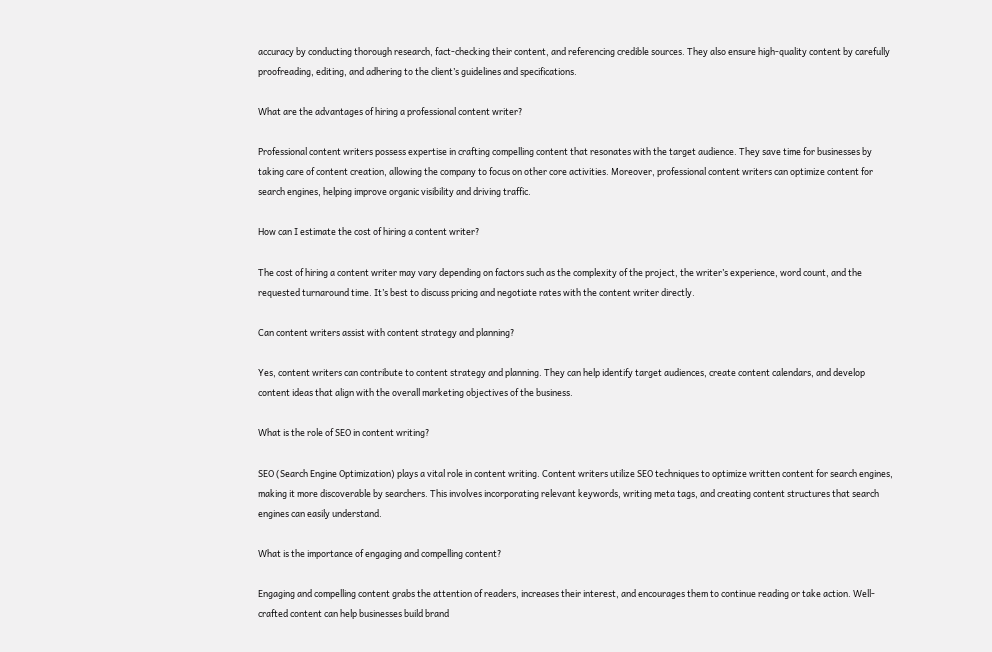accuracy by conducting thorough research, fact-checking their content, and referencing credible sources. They also ensure high-quality content by carefully proofreading, editing, and adhering to the client’s guidelines and specifications.

What are the advantages of hiring a professional content writer?

Professional content writers possess expertise in crafting compelling content that resonates with the target audience. They save time for businesses by taking care of content creation, allowing the company to focus on other core activities. Moreover, professional content writers can optimize content for search engines, helping improve organic visibility and driving traffic.

How can I estimate the cost of hiring a content writer?

The cost of hiring a content writer may vary depending on factors such as the complexity of the project, the writer’s experience, word count, and the requested turnaround time. It’s best to discuss pricing and negotiate rates with the content writer directly.

Can content writers assist with content strategy and planning?

Yes, content writers can contribute to content strategy and planning. They can help identify target audiences, create content calendars, and develop content ideas that align with the overall marketing objectives of the business.

What is the role of SEO in content writing?

SEO (Search Engine Optimization) plays a vital role in content writing. Content writers utilize SEO techniques to optimize written content for search engines, making it more discoverable by searchers. This involves incorporating relevant keywords, writing meta tags, and creating content structures that search engines can easily understand.

What is the importance of engaging and compelling content?

Engaging and compelling content grabs the attention of readers, increases their interest, and encourages them to continue reading or take action. Well-crafted content can help businesses build brand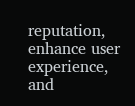reputation, enhance user experience, and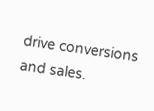drive conversions and sales.